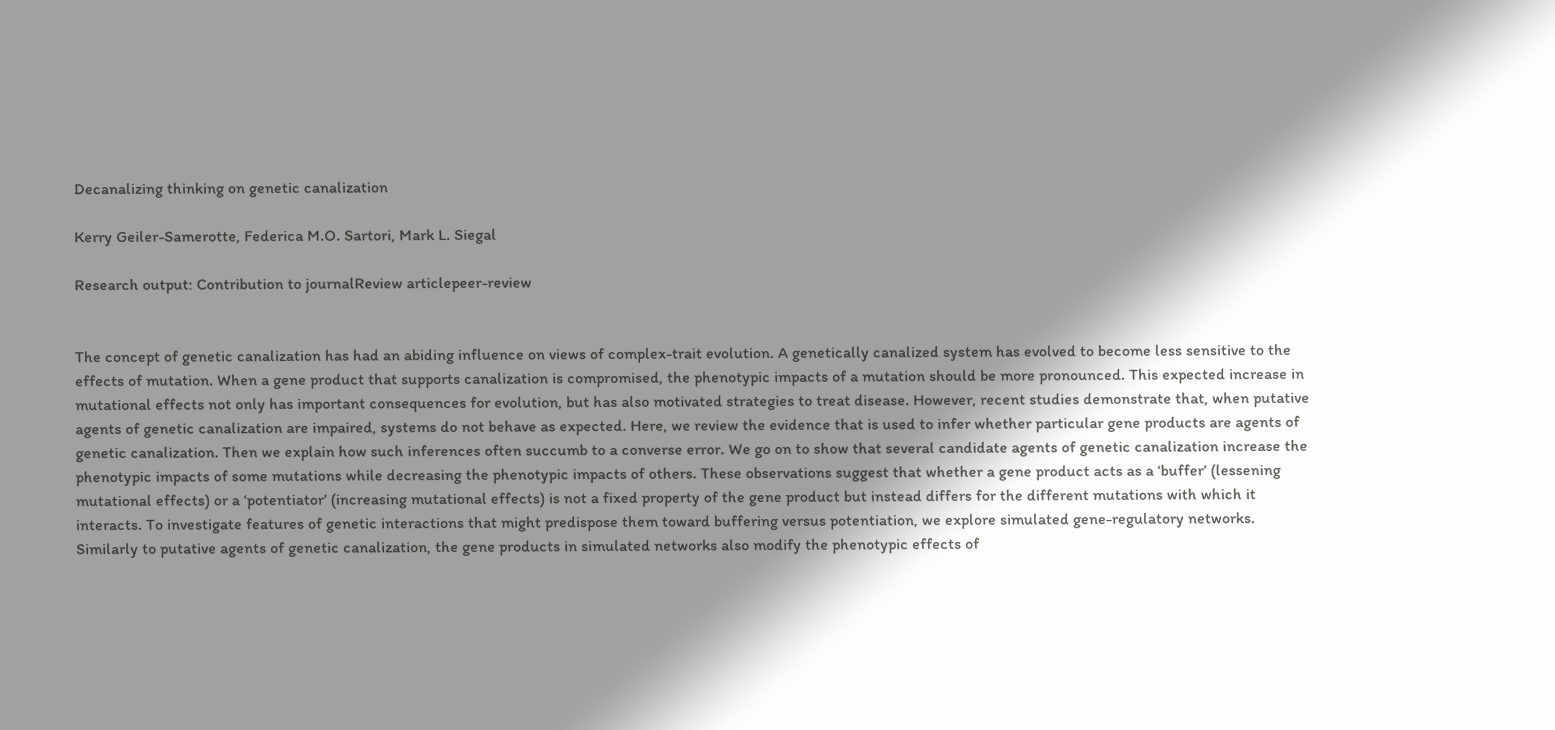Decanalizing thinking on genetic canalization

Kerry Geiler-Samerotte, Federica M.O. Sartori, Mark L. Siegal

Research output: Contribution to journalReview articlepeer-review


The concept of genetic canalization has had an abiding influence on views of complex-trait evolution. A genetically canalized system has evolved to become less sensitive to the effects of mutation. When a gene product that supports canalization is compromised, the phenotypic impacts of a mutation should be more pronounced. This expected increase in mutational effects not only has important consequences for evolution, but has also motivated strategies to treat disease. However, recent studies demonstrate that, when putative agents of genetic canalization are impaired, systems do not behave as expected. Here, we review the evidence that is used to infer whether particular gene products are agents of genetic canalization. Then we explain how such inferences often succumb to a converse error. We go on to show that several candidate agents of genetic canalization increase the phenotypic impacts of some mutations while decreasing the phenotypic impacts of others. These observations suggest that whether a gene product acts as a ‘buffer’ (lessening mutational effects) or a ‘potentiator’ (increasing mutational effects) is not a fixed property of the gene product but instead differs for the different mutations with which it interacts. To investigate features of genetic interactions that might predispose them toward buffering versus potentiation, we explore simulated gene-regulatory networks. Similarly to putative agents of genetic canalization, the gene products in simulated networks also modify the phenotypic effects of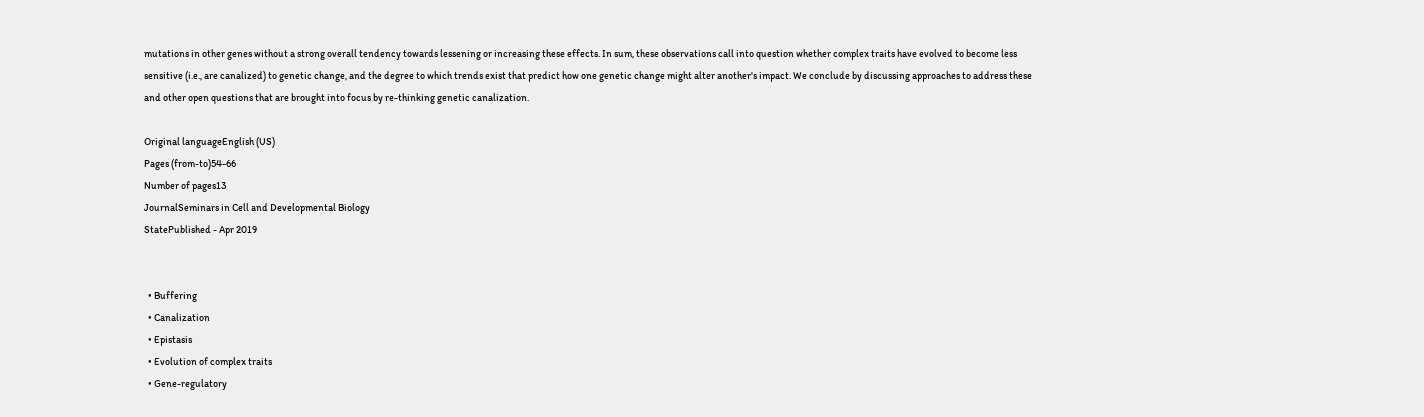mutations in other genes without a strong overall tendency towards lessening or increasing these effects. In sum, these observations call into question whether complex traits have evolved to become less sensitive (i.e., are canalized) to genetic change, and the degree to which trends exist that predict how one genetic change might alter another's impact. We conclude by discussing approaches to address these and other open questions that are brought into focus by re-thinking genetic canalization.

Original languageEnglish (US)
Pages (from-to)54-66
Number of pages13
JournalSeminars in Cell and Developmental Biology
StatePublished - Apr 2019


  • Buffering
  • Canalization
  • Epistasis
  • Evolution of complex traits
  • Gene-regulatory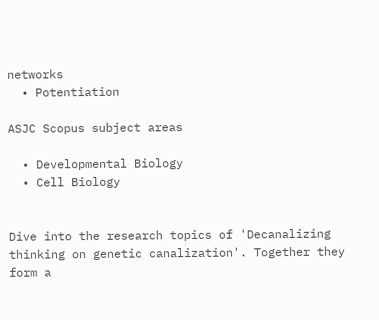networks
  • Potentiation

ASJC Scopus subject areas

  • Developmental Biology
  • Cell Biology


Dive into the research topics of 'Decanalizing thinking on genetic canalization'. Together they form a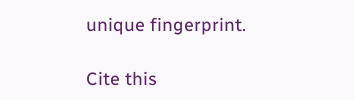unique fingerprint.

Cite this